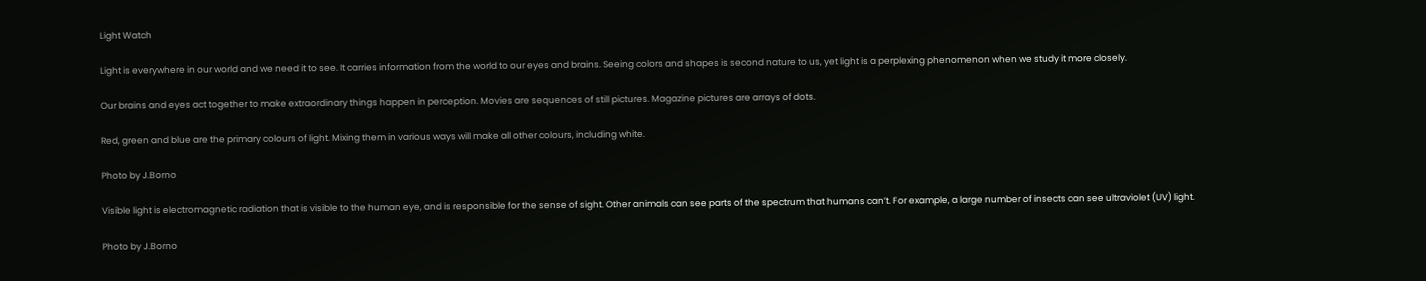Light Watch

Light is everywhere in our world and we need it to see. It carries information from the world to our eyes and brains. Seeing colors and shapes is second nature to us, yet light is a perplexing phenomenon when we study it more closely.

Our brains and eyes act together to make extraordinary things happen in perception. Movies are sequences of still pictures. Magazine pictures are arrays of dots.

Red, green and blue are the primary colours of light. Mixing them in various ways will make all other colours, including white.

Photo by J.Borno

Visible light is electromagnetic radiation that is visible to the human eye, and is responsible for the sense of sight. Other animals can see parts of the spectrum that humans can’t. For example, a large number of insects can see ultraviolet (UV) light.

Photo by J.Borno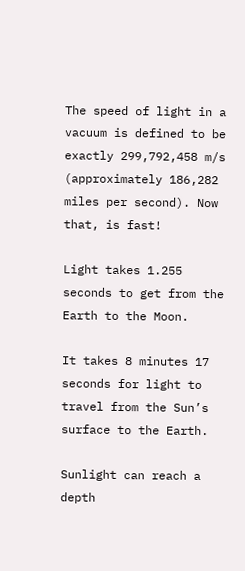The speed of light in a vacuum is defined to be exactly 299,792,458 m/s (approximately 186,282 miles per second). Now that, is fast!

Light takes 1.255 seconds to get from the Earth to the Moon.

It takes 8 minutes 17 seconds for light to travel from the Sun’s surface to the Earth.

Sunlight can reach a depth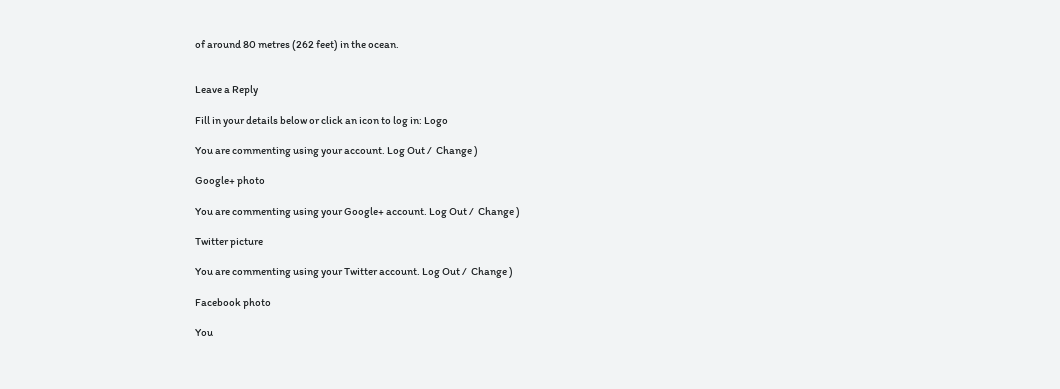of around 80 metres (262 feet) in the ocean.


Leave a Reply

Fill in your details below or click an icon to log in: Logo

You are commenting using your account. Log Out /  Change )

Google+ photo

You are commenting using your Google+ account. Log Out /  Change )

Twitter picture

You are commenting using your Twitter account. Log Out /  Change )

Facebook photo

You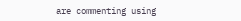are commenting using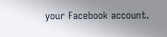your Facebook account.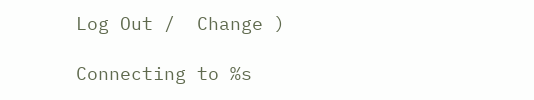Log Out /  Change )

Connecting to %s